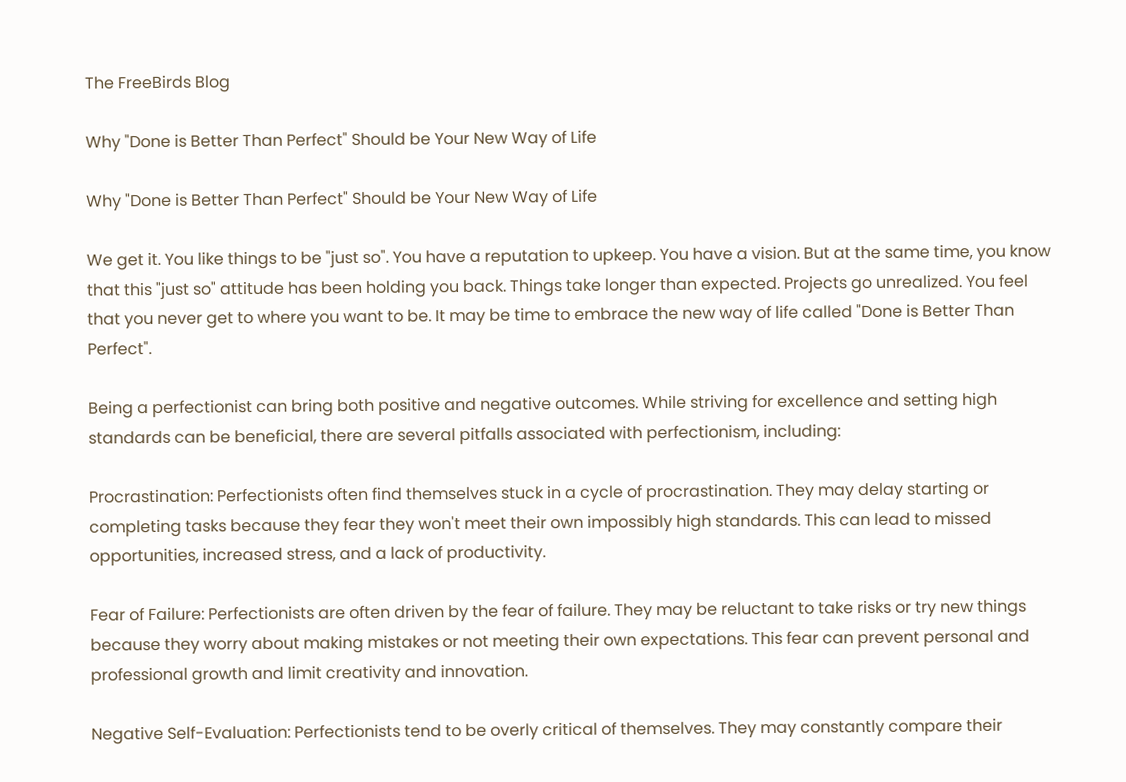The FreeBirds Blog

Why "Done is Better Than Perfect" Should be Your New Way of Life

Why "Done is Better Than Perfect" Should be Your New Way of Life

We get it. You like things to be "just so". You have a reputation to upkeep. You have a vision. But at the same time, you know that this "just so" attitude has been holding you back. Things take longer than expected. Projects go unrealized. You feel that you never get to where you want to be. It may be time to embrace the new way of life called "Done is Better Than Perfect".

Being a perfectionist can bring both positive and negative outcomes. While striving for excellence and setting high standards can be beneficial, there are several pitfalls associated with perfectionism, including:

Procrastination: Perfectionists often find themselves stuck in a cycle of procrastination. They may delay starting or completing tasks because they fear they won't meet their own impossibly high standards. This can lead to missed opportunities, increased stress, and a lack of productivity.

Fear of Failure: Perfectionists are often driven by the fear of failure. They may be reluctant to take risks or try new things because they worry about making mistakes or not meeting their own expectations. This fear can prevent personal and professional growth and limit creativity and innovation.

Negative Self-Evaluation: Perfectionists tend to be overly critical of themselves. They may constantly compare their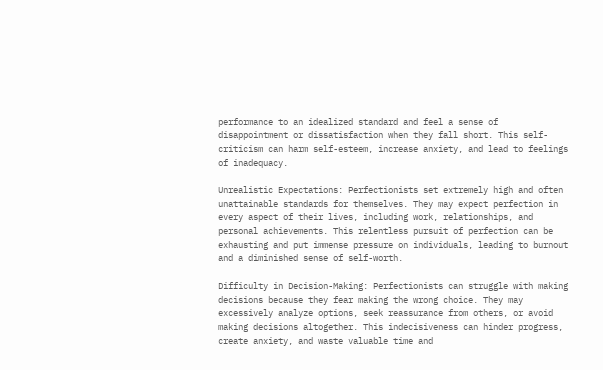performance to an idealized standard and feel a sense of disappointment or dissatisfaction when they fall short. This self-criticism can harm self-esteem, increase anxiety, and lead to feelings of inadequacy.

Unrealistic Expectations: Perfectionists set extremely high and often unattainable standards for themselves. They may expect perfection in every aspect of their lives, including work, relationships, and personal achievements. This relentless pursuit of perfection can be exhausting and put immense pressure on individuals, leading to burnout and a diminished sense of self-worth.

Difficulty in Decision-Making: Perfectionists can struggle with making decisions because they fear making the wrong choice. They may excessively analyze options, seek reassurance from others, or avoid making decisions altogether. This indecisiveness can hinder progress, create anxiety, and waste valuable time and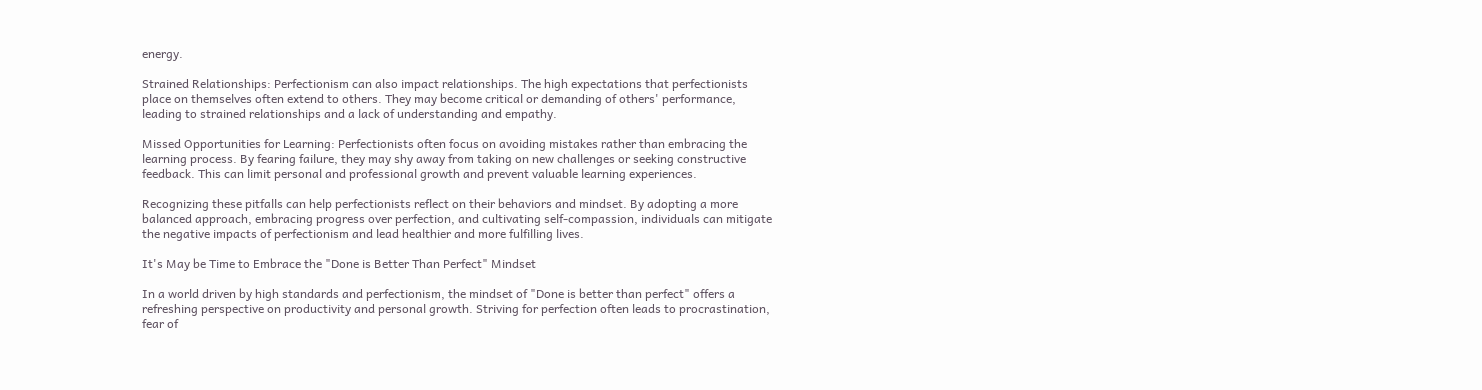energy.

Strained Relationships: Perfectionism can also impact relationships. The high expectations that perfectionists place on themselves often extend to others. They may become critical or demanding of others' performance, leading to strained relationships and a lack of understanding and empathy.

Missed Opportunities for Learning: Perfectionists often focus on avoiding mistakes rather than embracing the learning process. By fearing failure, they may shy away from taking on new challenges or seeking constructive feedback. This can limit personal and professional growth and prevent valuable learning experiences.

Recognizing these pitfalls can help perfectionists reflect on their behaviors and mindset. By adopting a more balanced approach, embracing progress over perfection, and cultivating self-compassion, individuals can mitigate the negative impacts of perfectionism and lead healthier and more fulfilling lives.

It's May be Time to Embrace the "Done is Better Than Perfect" Mindset

In a world driven by high standards and perfectionism, the mindset of "Done is better than perfect" offers a refreshing perspective on productivity and personal growth. Striving for perfection often leads to procrastination, fear of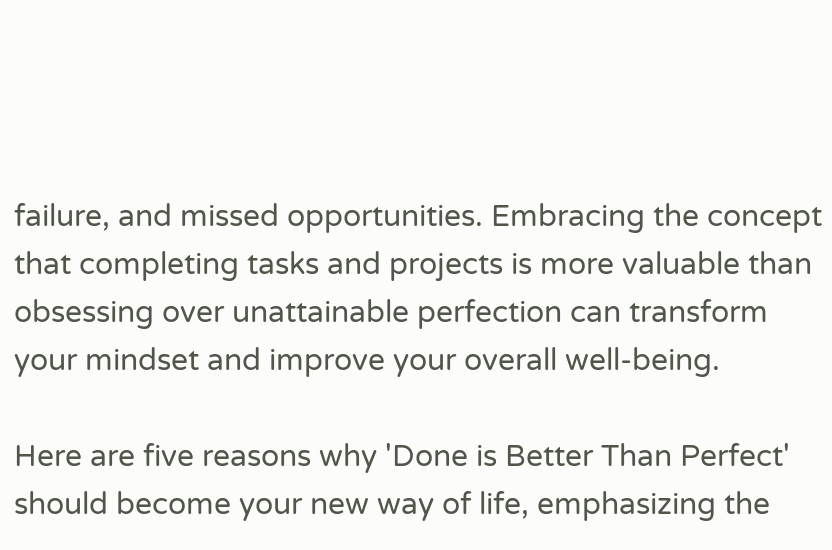failure, and missed opportunities. Embracing the concept that completing tasks and projects is more valuable than obsessing over unattainable perfection can transform your mindset and improve your overall well-being.

Here are five reasons why 'Done is Better Than Perfect' should become your new way of life, emphasizing the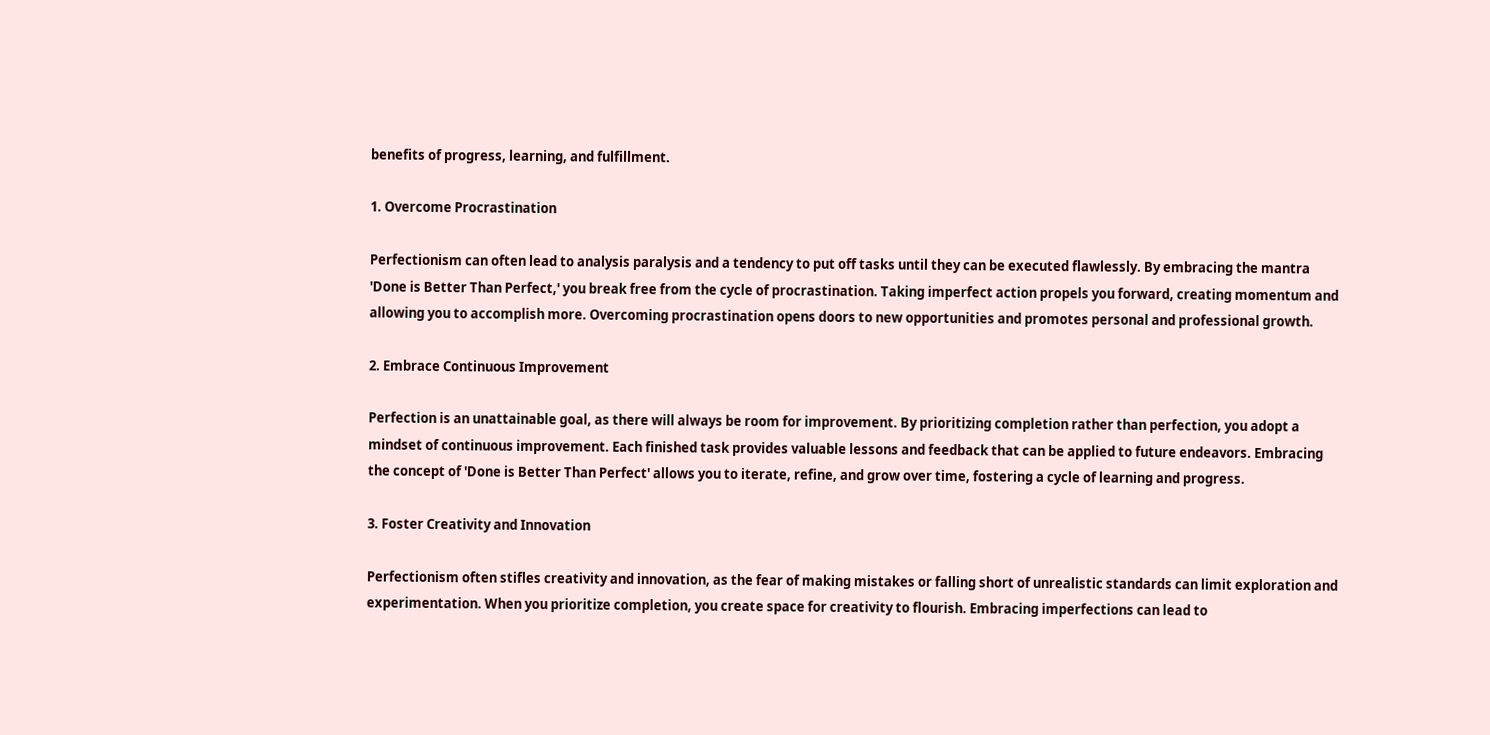benefits of progress, learning, and fulfillment.

1. Overcome Procrastination

Perfectionism can often lead to analysis paralysis and a tendency to put off tasks until they can be executed flawlessly. By embracing the mantra 'Done is Better Than Perfect,' you break free from the cycle of procrastination. Taking imperfect action propels you forward, creating momentum and allowing you to accomplish more. Overcoming procrastination opens doors to new opportunities and promotes personal and professional growth.

2. Embrace Continuous Improvement

Perfection is an unattainable goal, as there will always be room for improvement. By prioritizing completion rather than perfection, you adopt a mindset of continuous improvement. Each finished task provides valuable lessons and feedback that can be applied to future endeavors. Embracing the concept of 'Done is Better Than Perfect' allows you to iterate, refine, and grow over time, fostering a cycle of learning and progress.

3. Foster Creativity and Innovation

Perfectionism often stifles creativity and innovation, as the fear of making mistakes or falling short of unrealistic standards can limit exploration and experimentation. When you prioritize completion, you create space for creativity to flourish. Embracing imperfections can lead to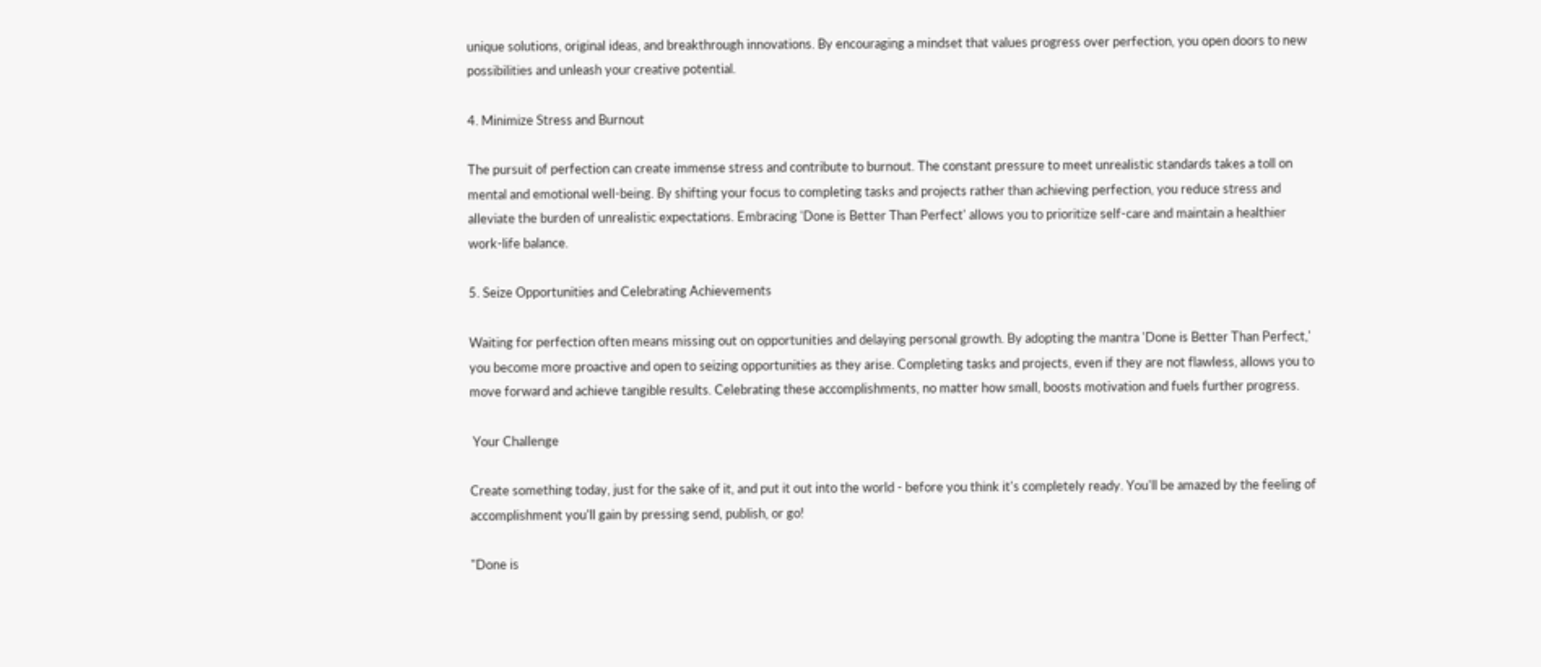unique solutions, original ideas, and breakthrough innovations. By encouraging a mindset that values progress over perfection, you open doors to new possibilities and unleash your creative potential.

4. Minimize Stress and Burnout

The pursuit of perfection can create immense stress and contribute to burnout. The constant pressure to meet unrealistic standards takes a toll on mental and emotional well-being. By shifting your focus to completing tasks and projects rather than achieving perfection, you reduce stress and alleviate the burden of unrealistic expectations. Embracing 'Done is Better Than Perfect' allows you to prioritize self-care and maintain a healthier work-life balance.

5. Seize Opportunities and Celebrating Achievements

Waiting for perfection often means missing out on opportunities and delaying personal growth. By adopting the mantra 'Done is Better Than Perfect,' you become more proactive and open to seizing opportunities as they arise. Completing tasks and projects, even if they are not flawless, allows you to move forward and achieve tangible results. Celebrating these accomplishments, no matter how small, boosts motivation and fuels further progress.

 Your Challenge

Create something today, just for the sake of it, and put it out into the world - before you think it's completely ready. You'll be amazed by the feeling of accomplishment you'll gain by pressing send, publish, or go!

"Done is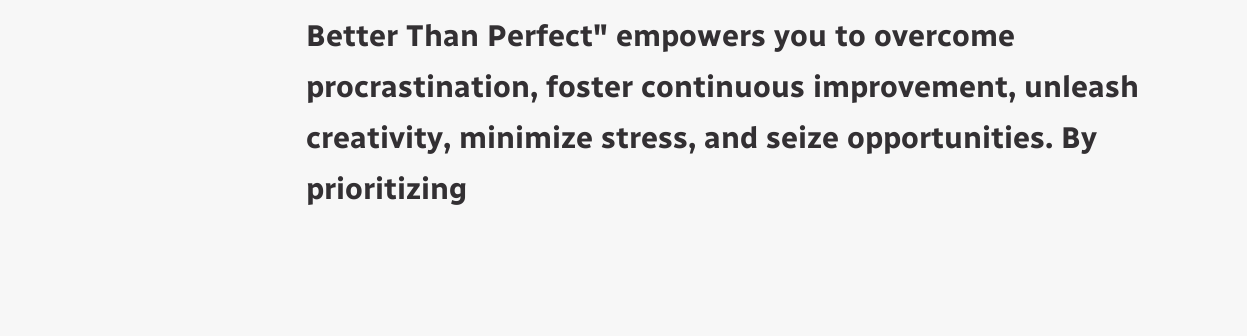Better Than Perfect" empowers you to overcome procrastination, foster continuous improvement, unleash creativity, minimize stress, and seize opportunities. By prioritizing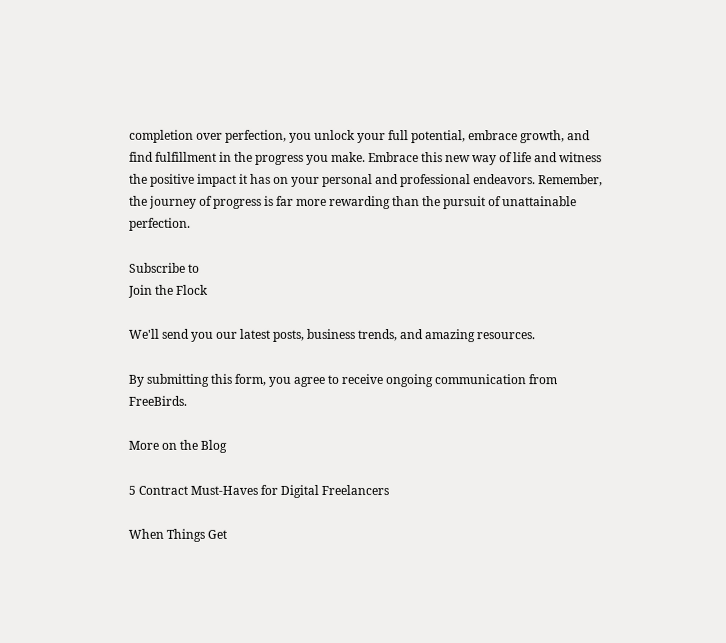completion over perfection, you unlock your full potential, embrace growth, and find fulfillment in the progress you make. Embrace this new way of life and witness the positive impact it has on your personal and professional endeavors. Remember, the journey of progress is far more rewarding than the pursuit of unattainable perfection.

Subscribe to
Join the Flock

We'll send you our latest posts, business trends, and amazing resources.

By submitting this form, you agree to receive ongoing communication from FreeBirds.

More on the Blog

5 Contract Must-Haves for Digital Freelancers

When Things Get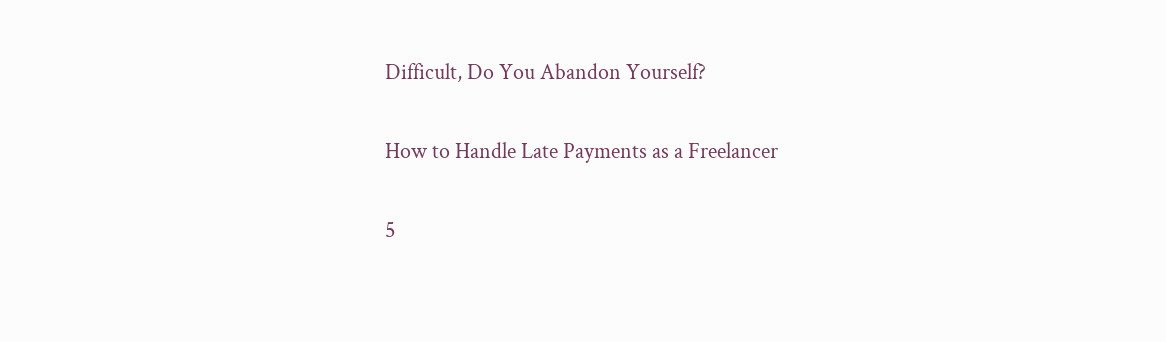Difficult, Do You Abandon Yourself?

How to Handle Late Payments as a Freelancer

5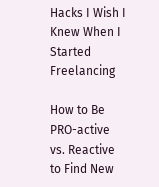Hacks I Wish I Knew When I Started Freelancing

How to Be PRO-active vs. Reactive to Find New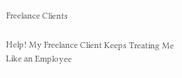Freelance Clients

Help! My Freelance Client Keeps Treating Me Like an Employee